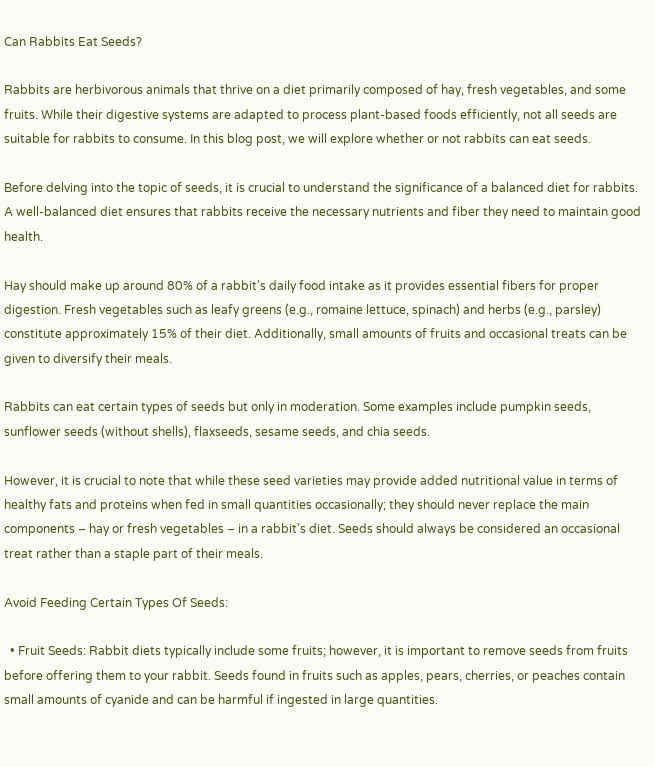Can Rabbits Eat Seeds?

Rabbits are herbivorous animals that thrive on a diet primarily composed of hay, fresh vegetables, and some fruits. While their digestive systems are adapted to process plant-based foods efficiently, not all seeds are suitable for rabbits to consume. In this blog post, we will explore whether or not rabbits can eat seeds.

Before delving into the topic of seeds, it is crucial to understand the significance of a balanced diet for rabbits. A well-balanced diet ensures that rabbits receive the necessary nutrients and fiber they need to maintain good health.

Hay should make up around 80% of a rabbit’s daily food intake as it provides essential fibers for proper digestion. Fresh vegetables such as leafy greens (e.g., romaine lettuce, spinach) and herbs (e.g., parsley) constitute approximately 15% of their diet. Additionally, small amounts of fruits and occasional treats can be given to diversify their meals.

Rabbits can eat certain types of seeds but only in moderation. Some examples include pumpkin seeds, sunflower seeds (without shells), flaxseeds, sesame seeds, and chia seeds.

However, it is crucial to note that while these seed varieties may provide added nutritional value in terms of healthy fats and proteins when fed in small quantities occasionally; they should never replace the main components – hay or fresh vegetables – in a rabbit’s diet. Seeds should always be considered an occasional treat rather than a staple part of their meals.

Avoid Feeding Certain Types Of Seeds:

  • Fruit Seeds: Rabbit diets typically include some fruits; however, it is important to remove seeds from fruits before offering them to your rabbit. Seeds found in fruits such as apples, pears, cherries, or peaches contain small amounts of cyanide and can be harmful if ingested in large quantities.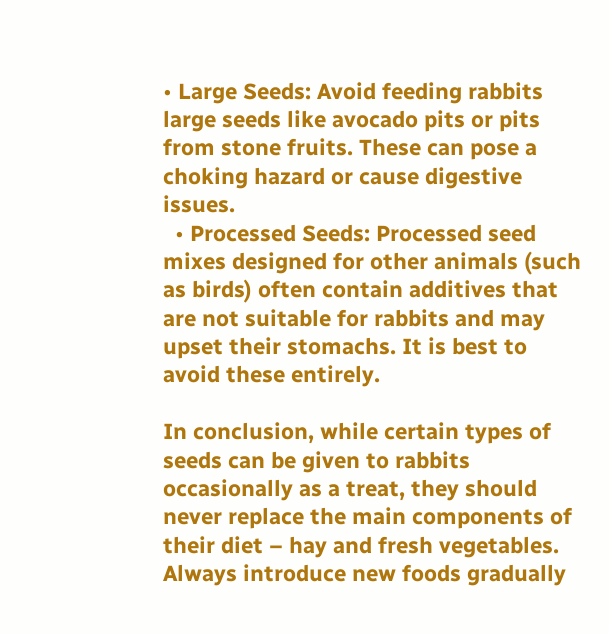• Large Seeds: Avoid feeding rabbits large seeds like avocado pits or pits from stone fruits. These can pose a choking hazard or cause digestive issues.
  • Processed Seeds: Processed seed mixes designed for other animals (such as birds) often contain additives that are not suitable for rabbits and may upset their stomachs. It is best to avoid these entirely.

In conclusion, while certain types of seeds can be given to rabbits occasionally as a treat, they should never replace the main components of their diet – hay and fresh vegetables. Always introduce new foods gradually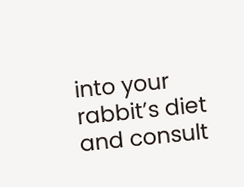into your rabbit’s diet and consult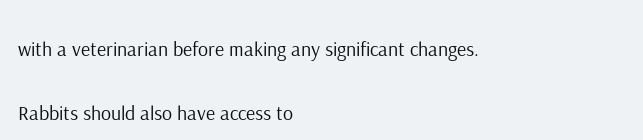with a veterinarian before making any significant changes.

Rabbits should also have access to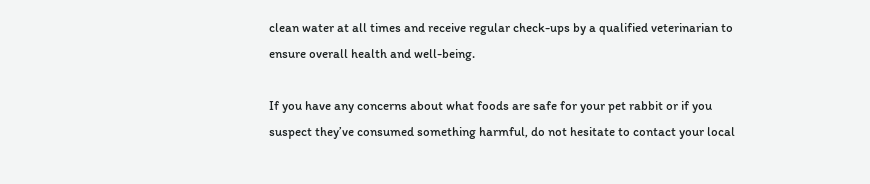clean water at all times and receive regular check-ups by a qualified veterinarian to ensure overall health and well-being.

If you have any concerns about what foods are safe for your pet rabbit or if you suspect they’ve consumed something harmful, do not hesitate to contact your local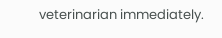veterinarian immediately.